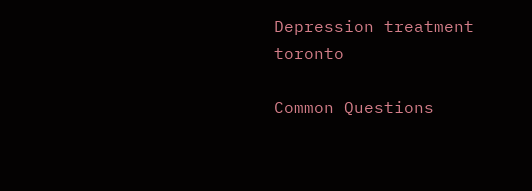Depression treatment toronto

Common Questions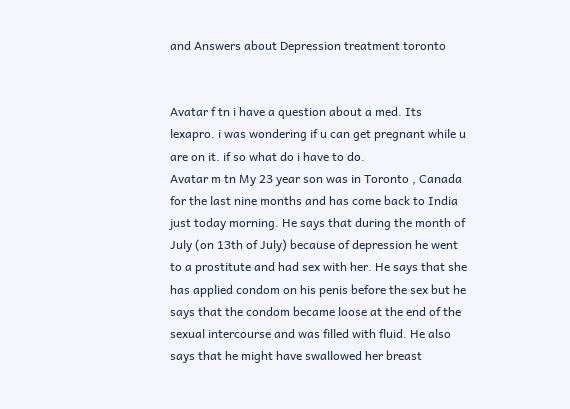and Answers about Depression treatment toronto


Avatar f tn i have a question about a med. Its lexapro. i was wondering if u can get pregnant while u are on it. if so what do i have to do.
Avatar m tn My 23 year son was in Toronto , Canada for the last nine months and has come back to India just today morning. He says that during the month of July (on 13th of July) because of depression he went to a prostitute and had sex with her. He says that she has applied condom on his penis before the sex but he says that the condom became loose at the end of the sexual intercourse and was filled with fluid. He also says that he might have swallowed her breast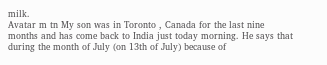milk.
Avatar m tn My son was in Toronto , Canada for the last nine months and has come back to India just today morning. He says that during the month of July (on 13th of July) because of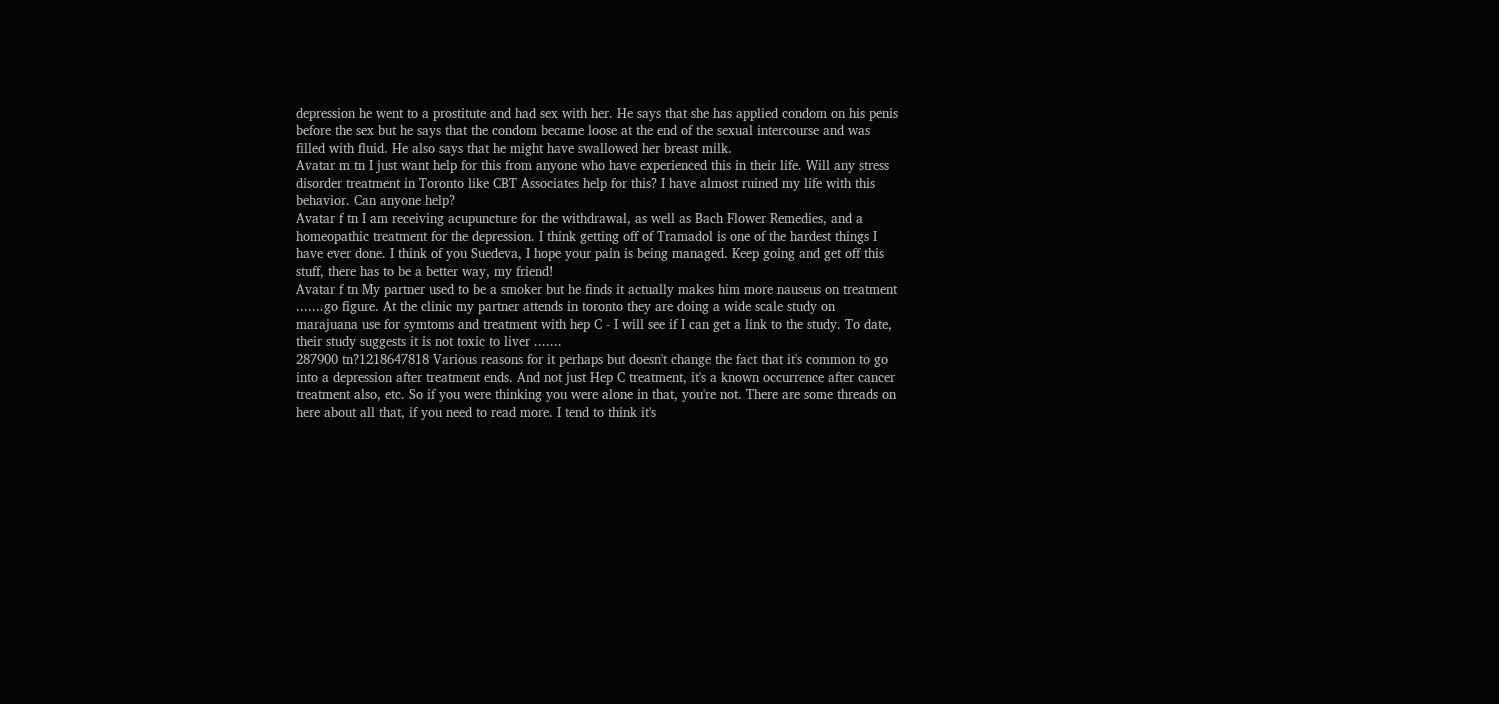depression he went to a prostitute and had sex with her. He says that she has applied condom on his penis before the sex but he says that the condom became loose at the end of the sexual intercourse and was filled with fluid. He also says that he might have swallowed her breast milk.
Avatar m tn I just want help for this from anyone who have experienced this in their life. Will any stress disorder treatment in Toronto like CBT Associates help for this? I have almost ruined my life with this behavior. Can anyone help?
Avatar f tn I am receiving acupuncture for the withdrawal, as well as Bach Flower Remedies, and a homeopathic treatment for the depression. I think getting off of Tramadol is one of the hardest things I have ever done. I think of you Suedeva, I hope your pain is being managed. Keep going and get off this stuff, there has to be a better way, my friend!
Avatar f tn My partner used to be a smoker but he finds it actually makes him more nauseus on treatment .......go figure. At the clinic my partner attends in toronto they are doing a wide scale study on marajuana use for symtoms and treatment with hep C - I will see if I can get a link to the study. To date, their study suggests it is not toxic to liver .......
287900 tn?1218647818 Various reasons for it perhaps but doesn't change the fact that it's common to go into a depression after treatment ends. And not just Hep C treatment, it's a known occurrence after cancer treatment also, etc. So if you were thinking you were alone in that, you're not. There are some threads on here about all that, if you need to read more. I tend to think it's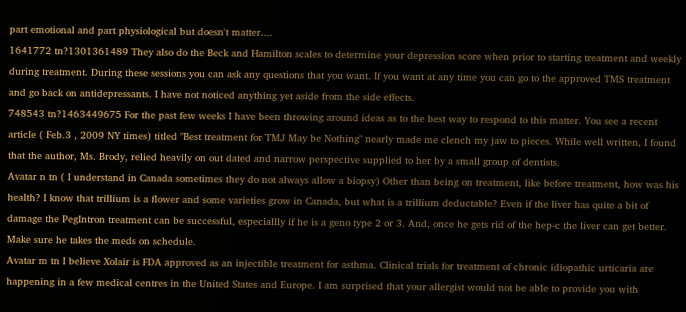part emotional and part physiological but doesn't matter....
1641772 tn?1301361489 They also do the Beck and Hamilton scales to determine your depression score when prior to starting treatment and weekly during treatment. During these sessions you can ask any questions that you want. If you want at any time you can go to the approved TMS treatment and go back on antidepressants. I have not noticed anything yet aside from the side effects.
748543 tn?1463449675 For the past few weeks I have been throwing around ideas as to the best way to respond to this matter. You see a recent article ( Feb.3 , 2009 NY times) titled "Best treatment for TMJ May be Nothing" nearly made me clench my jaw to pieces. While well written, I found that the author, Ms. Brody, relied heavily on out dated and narrow perspective supplied to her by a small group of dentists.
Avatar n tn ( I understand in Canada sometimes they do not always allow a biopsy) Other than being on treatment, like before treatment, how was his health? I know that trillium is a flower and some varieties grow in Canada, but what is a trillium deductable? Even if the liver has quite a bit of damage the PegIntron treatment can be successful, especiallly if he is a geno type 2 or 3. And, once he gets rid of the hep-c the liver can get better. Make sure he takes the meds on schedule.
Avatar m tn I believe Xolair is FDA approved as an injectible treatment for asthma. Clinical trials for treatment of chronic idiopathic urticaria are happening in a few medical centres in the United States and Europe. I am surprised that your allergist would not be able to provide you with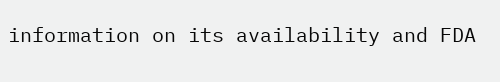information on its availability and FDA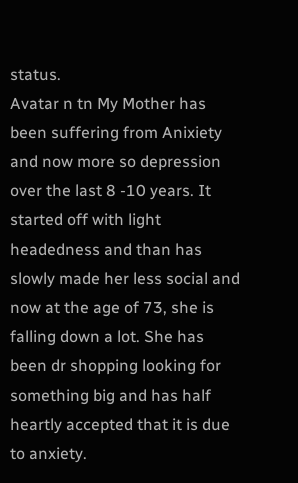status.
Avatar n tn My Mother has been suffering from Anixiety and now more so depression over the last 8 -10 years. It started off with light headedness and than has slowly made her less social and now at the age of 73, she is falling down a lot. She has been dr shopping looking for something big and has half heartly accepted that it is due to anxiety.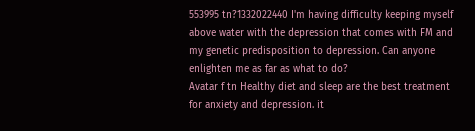553995 tn?1332022440 I'm having difficulty keeping myself above water with the depression that comes with FM and my genetic predisposition to depression. Can anyone enlighten me as far as what to do?
Avatar f tn Healthy diet and sleep are the best treatment for anxiety and depression. it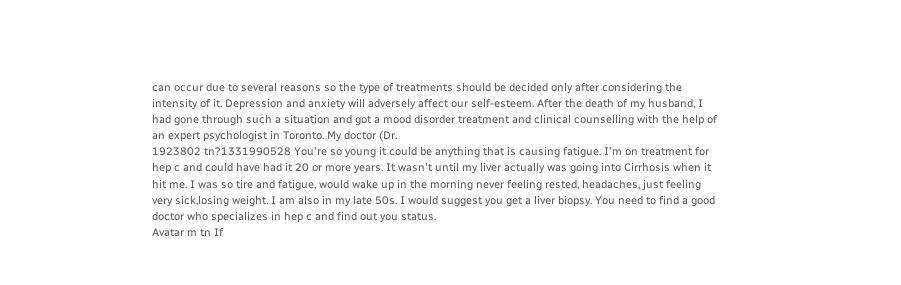can occur due to several reasons so the type of treatments should be decided only after considering the intensity of it. Depression and anxiety will adversely affect our self-esteem. After the death of my husband, I had gone through such a situation and got a mood disorder treatment and clinical counselling with the help of an expert psychologist in Toronto. My doctor (Dr.
1923802 tn?1331990528 You're so young it could be anything that is causing fatigue. I'm on treatment for hep c and could have had it 20 or more years. It wasn't until my liver actually was going into Cirrhosis when it hit me. I was so tire and fatigue, would wake up in the morning never feeling rested, headaches, just feeling very sick,losing weight. I am also in my late 50s. I would suggest you get a liver biopsy. You need to find a good doctor who specializes in hep c and find out you status.
Avatar m tn If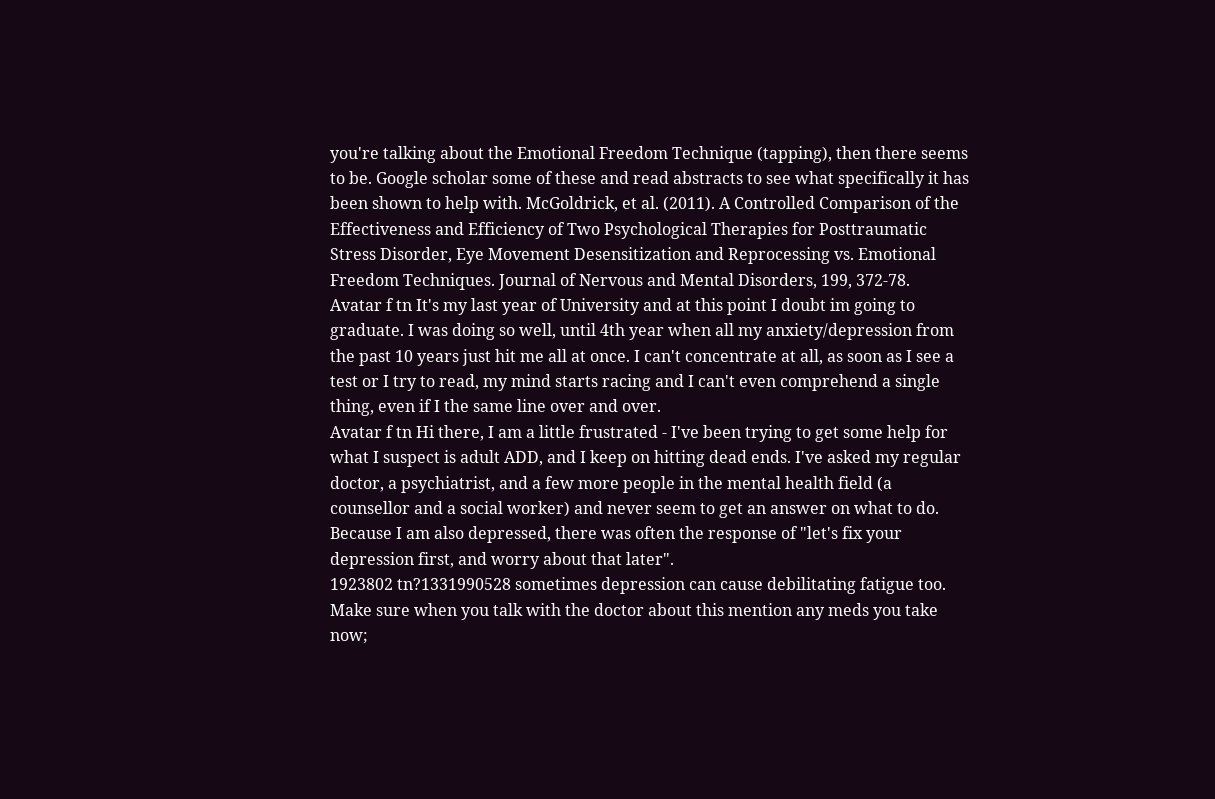you're talking about the Emotional Freedom Technique (tapping), then there seems to be. Google scholar some of these and read abstracts to see what specifically it has been shown to help with. McGoldrick, et al. (2011). A Controlled Comparison of the Effectiveness and Efficiency of Two Psychological Therapies for Posttraumatic Stress Disorder, Eye Movement Desensitization and Reprocessing vs. Emotional Freedom Techniques. Journal of Nervous and Mental Disorders, 199, 372-78.
Avatar f tn It's my last year of University and at this point I doubt im going to graduate. I was doing so well, until 4th year when all my anxiety/depression from the past 10 years just hit me all at once. I can't concentrate at all, as soon as I see a test or I try to read, my mind starts racing and I can't even comprehend a single thing, even if I the same line over and over.
Avatar f tn Hi there, I am a little frustrated - I've been trying to get some help for what I suspect is adult ADD, and I keep on hitting dead ends. I've asked my regular doctor, a psychiatrist, and a few more people in the mental health field (a counsellor and a social worker) and never seem to get an answer on what to do. Because I am also depressed, there was often the response of "let's fix your depression first, and worry about that later".
1923802 tn?1331990528 sometimes depression can cause debilitating fatigue too. Make sure when you talk with the doctor about this mention any meds you take now;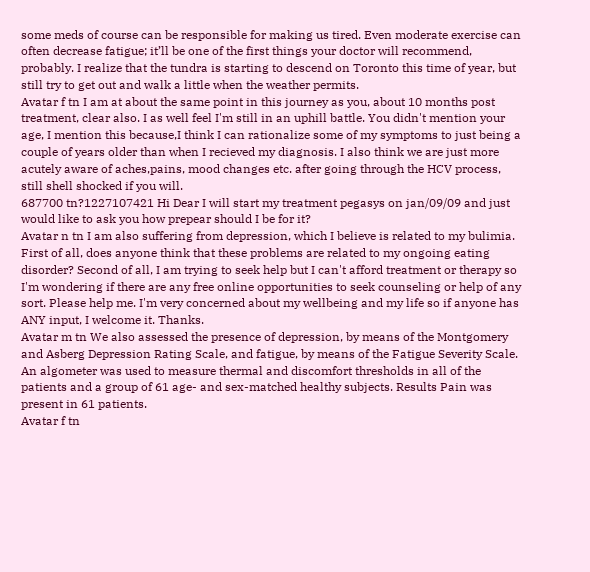some meds of course can be responsible for making us tired. Even moderate exercise can often decrease fatigue; it’ll be one of the first things your doctor will recommend, probably. I realize that the tundra is starting to descend on Toronto this time of year, but still try to get out and walk a little when the weather permits.
Avatar f tn I am at about the same point in this journey as you, about 10 months post treatment, clear also. I as well feel I'm still in an uphill battle. You didn't mention your age, I mention this because,I think I can rationalize some of my symptoms to just being a couple of years older than when I recieved my diagnosis. I also think we are just more acutely aware of aches,pains, mood changes etc. after going through the HCV process, still shell shocked if you will.
687700 tn?1227107421 Hi Dear I will start my treatment pegasys on jan/09/09 and just would like to ask you how prepear should I be for it?
Avatar n tn I am also suffering from depression, which I believe is related to my bulimia. First of all, does anyone think that these problems are related to my ongoing eating disorder? Second of all, I am trying to seek help but I can't afford treatment or therapy so I'm wondering if there are any free online opportunities to seek counseling or help of any sort. Please help me. I'm very concerned about my wellbeing and my life so if anyone has ANY input, I welcome it. Thanks.
Avatar m tn We also assessed the presence of depression, by means of the Montgomery and Asberg Depression Rating Scale, and fatigue, by means of the Fatigue Severity Scale. An algometer was used to measure thermal and discomfort thresholds in all of the patients and a group of 61 age- and sex-matched healthy subjects. Results Pain was present in 61 patients.
Avatar f tn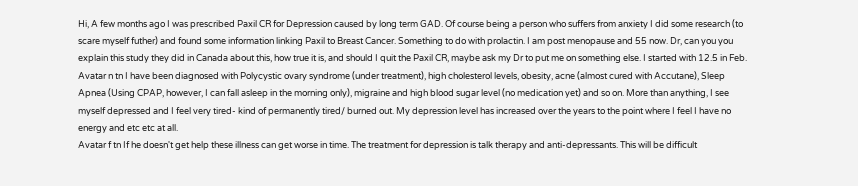Hi, A few months ago I was prescribed Paxil CR for Depression caused by long term GAD. Of course being a person who suffers from anxiety I did some research (to scare myself futher) and found some information linking Paxil to Breast Cancer. Something to do with prolactin. I am post menopause and 55 now. Dr, can you you explain this study they did in Canada about this, how true it is, and should I quit the Paxil CR, maybe ask my Dr to put me on something else. I started with 12.5 in Feb.
Avatar n tn I have been diagnosed with Polycystic ovary syndrome (under treatment), high cholesterol levels, obesity, acne (almost cured with Accutane), Sleep Apnea (Using CPAP, however, I can fall asleep in the morning only), migraine and high blood sugar level (no medication yet) and so on. More than anything, I see myself depressed and I feel very tired- kind of permanently tired/ burned out. My depression level has increased over the years to the point where I feel I have no energy and etc etc at all.
Avatar f tn If he doesn't get help these illness can get worse in time. The treatment for depression is talk therapy and anti-depressants. This will be difficult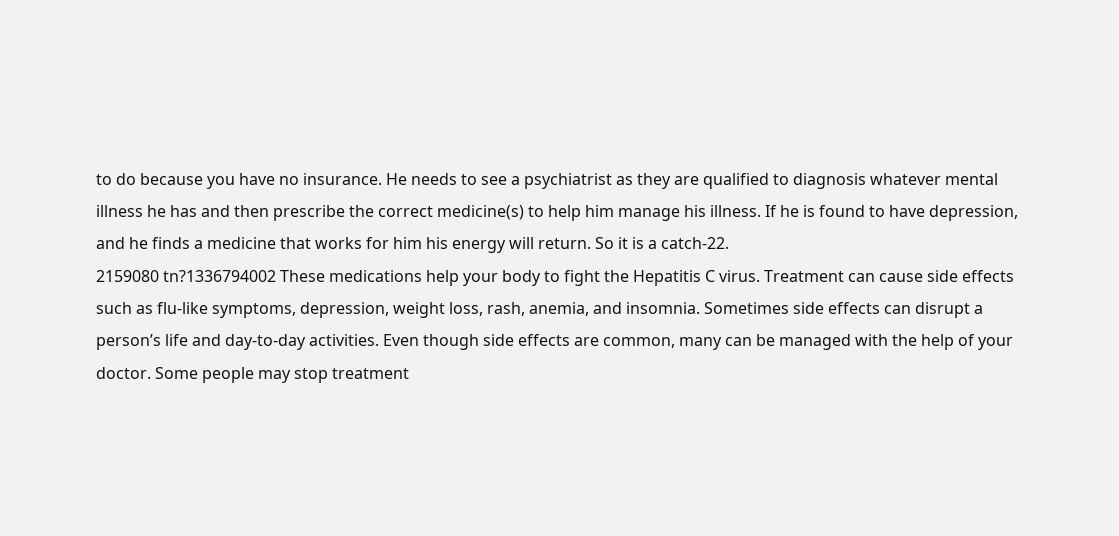to do because you have no insurance. He needs to see a psychiatrist as they are qualified to diagnosis whatever mental illness he has and then prescribe the correct medicine(s) to help him manage his illness. If he is found to have depression, and he finds a medicine that works for him his energy will return. So it is a catch-22.
2159080 tn?1336794002 These medications help your body to fight the Hepatitis C virus. Treatment can cause side effects such as flu-like symptoms, depression, weight loss, rash, anemia, and insomnia. Sometimes side effects can disrupt a person’s life and day-to-day activities. Even though side effects are common, many can be managed with the help of your doctor. Some people may stop treatment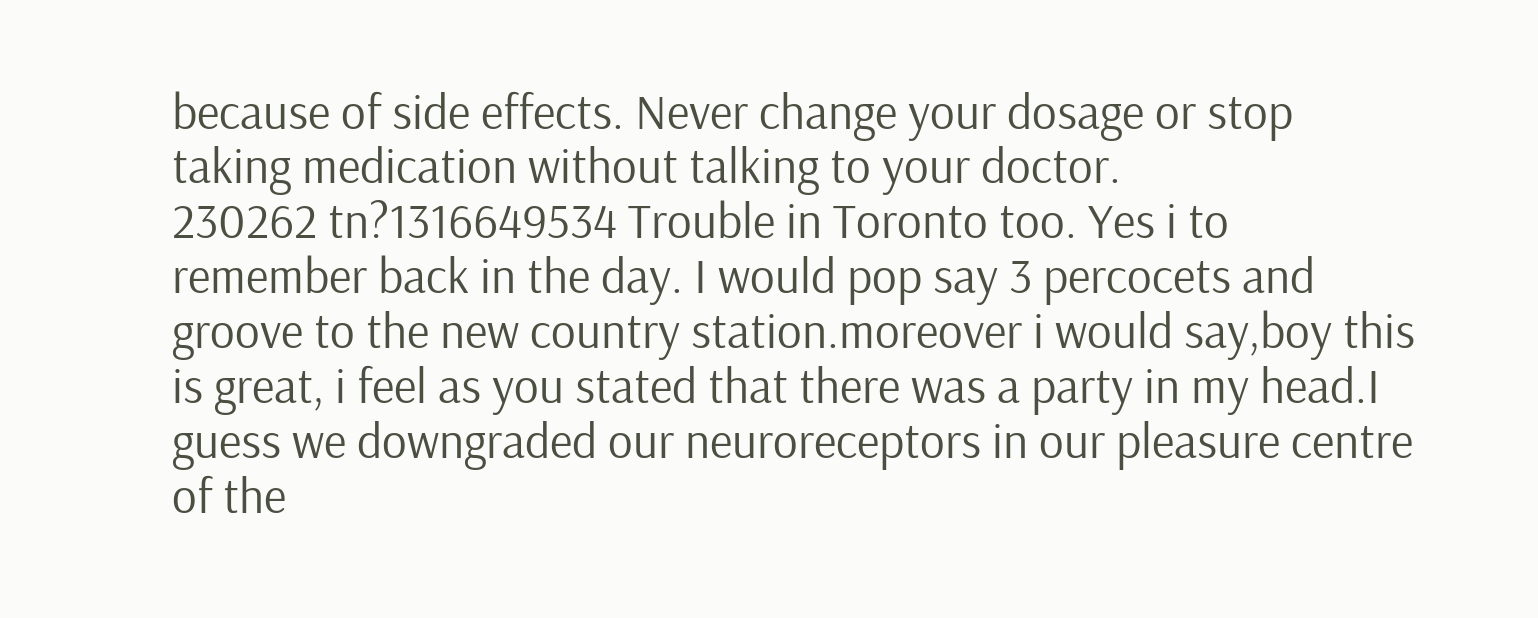because of side effects. Never change your dosage or stop taking medication without talking to your doctor.
230262 tn?1316649534 Trouble in Toronto too. Yes i to remember back in the day. I would pop say 3 percocets and groove to the new country station.moreover i would say,boy this is great, i feel as you stated that there was a party in my head.I guess we downgraded our neuroreceptors in our pleasure centre of the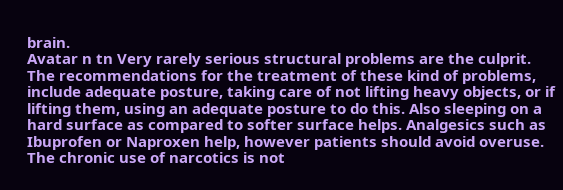brain.
Avatar n tn Very rarely serious structural problems are the culprit. The recommendations for the treatment of these kind of problems, include adequate posture, taking care of not lifting heavy objects, or if lifting them, using an adequate posture to do this. Also sleeping on a hard surface as compared to softer surface helps. Analgesics such as Ibuprofen or Naproxen help, however patients should avoid overuse. The chronic use of narcotics is not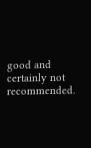good and certainly not recommended.